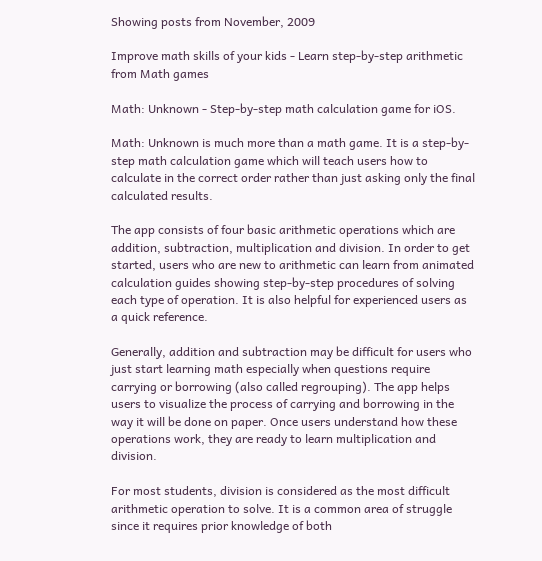Showing posts from November, 2009

Improve math skills of your kids - Learn step-by-step arithmetic from Math games

Math: Unknown - Step-by-step math calculation game for iOS.

Math: Unknown is much more than a math game. It is a step-by-step math calculation game which will teach users how to calculate in the correct order rather than just asking only the final calculated results.

The app consists of four basic arithmetic operations which are addition, subtraction, multiplication and division. In order to get started, users who are new to arithmetic can learn from animated calculation guides showing step-by-step procedures of solving each type of operation. It is also helpful for experienced users as a quick reference.

Generally, addition and subtraction may be difficult for users who just start learning math especially when questions require carrying or borrowing (also called regrouping). The app helps users to visualize the process of carrying and borrowing in the way it will be done on paper. Once users understand how these operations work, they are ready to learn multiplication and division.

For most students, division is considered as the most difficult arithmetic operation to solve. It is a common area of struggle since it requires prior knowledge of both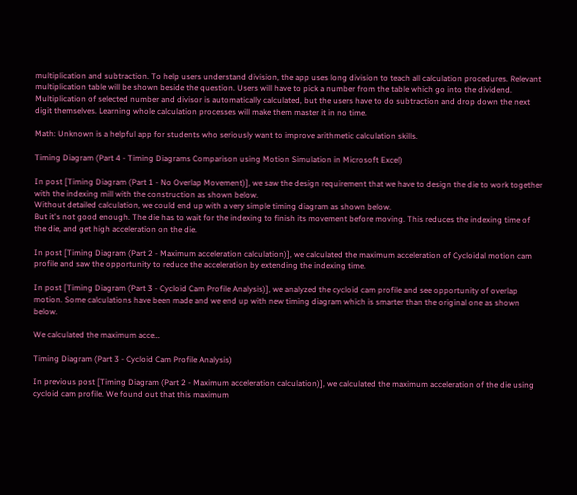multiplication and subtraction. To help users understand division, the app uses long division to teach all calculation procedures. Relevant multiplication table will be shown beside the question. Users will have to pick a number from the table which go into the dividend. Multiplication of selected number and divisor is automatically calculated, but the users have to do subtraction and drop down the next digit themselves. Learning whole calculation processes will make them master it in no time.

Math: Unknown is a helpful app for students who seriously want to improve arithmetic calculation skills.

Timing Diagram (Part 4 - Timing Diagrams Comparison using Motion Simulation in Microsoft Excel)

In post [Timing Diagram (Part 1 - No Overlap Movement)], we saw the design requirement that we have to design the die to work together with the indexing mill with the construction as shown below.
Without detailed calculation, we could end up with a very simple timing diagram as shown below.
But it's not good enough. The die has to wait for the indexing to finish its movement before moving. This reduces the indexing time of the die, and get high acceleration on the die.

In post [Timing Diagram (Part 2 - Maximum acceleration calculation)], we calculated the maximum acceleration of Cycloidal motion cam profile and saw the opportunity to reduce the acceleration by extending the indexing time.

In post [Timing Diagram (Part 3 - Cycloid Cam Profile Analysis)], we analyzed the cycloid cam profile and see opportunity of overlap motion. Some calculations have been made and we end up with new timing diagram which is smarter than the original one as shown below.

We calculated the maximum acce…

Timing Diagram (Part 3 - Cycloid Cam Profile Analysis)

In previous post [Timing Diagram (Part 2 - Maximum acceleration calculation)], we calculated the maximum acceleration of the die using cycloid cam profile. We found out that this maximum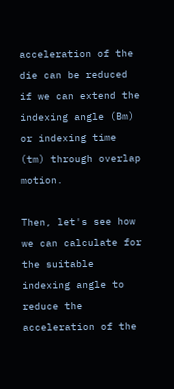acceleration of the die can be reduced if we can extend the indexing angle (Bm) or indexing time (tm) through overlap motion.

Then, let's see how we can calculate for the suitable indexing angle to reduce the acceleration of the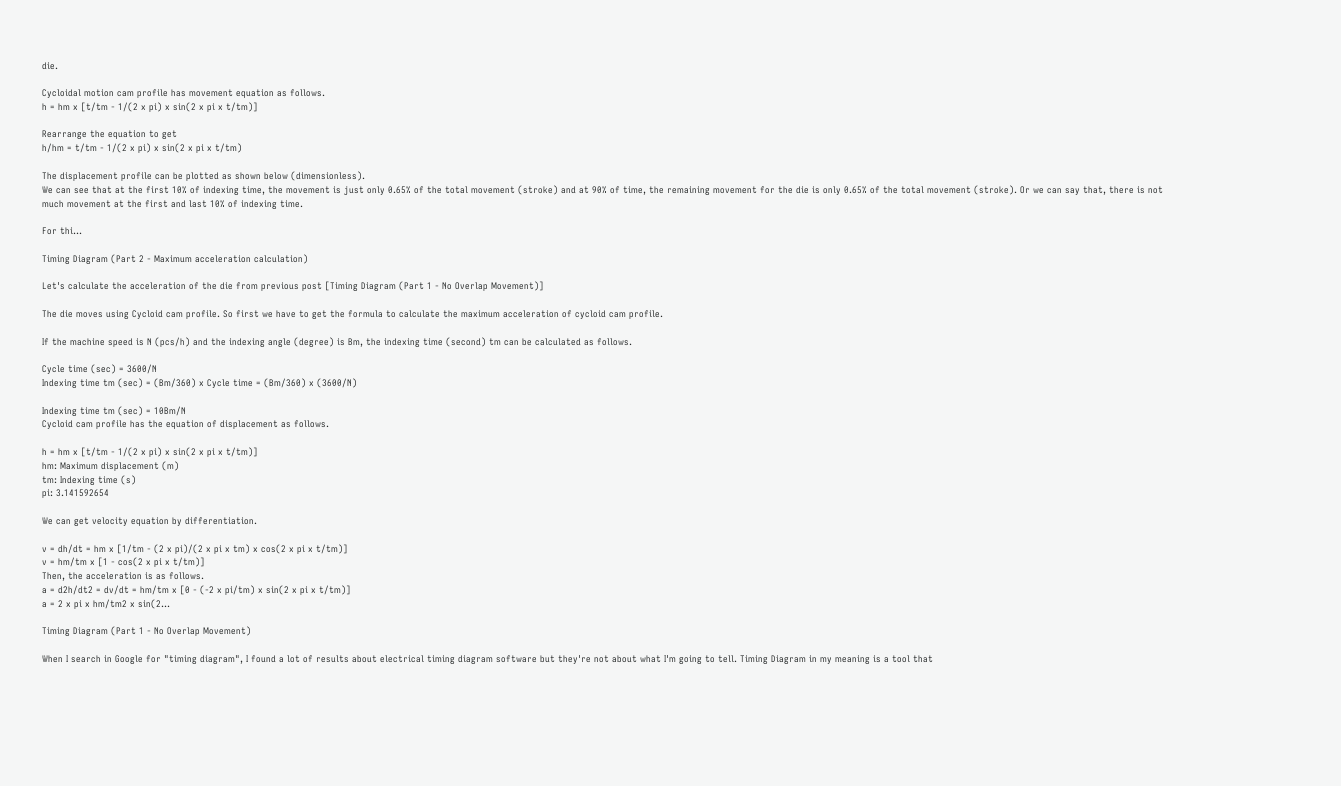die.

Cycloidal motion cam profile has movement equation as follows.
h = hm x [t/tm - 1/(2 x pi) x sin(2 x pi x t/tm)]

Rearrange the equation to get
h/hm = t/tm - 1/(2 x pi) x sin(2 x pi x t/tm)

The displacement profile can be plotted as shown below (dimensionless).
We can see that at the first 10% of indexing time, the movement is just only 0.65% of the total movement (stroke) and at 90% of time, the remaining movement for the die is only 0.65% of the total movement (stroke). Or we can say that, there is not much movement at the first and last 10% of indexing time.

For thi…

Timing Diagram (Part 2 - Maximum acceleration calculation)

Let's calculate the acceleration of the die from previous post [Timing Diagram (Part 1 - No Overlap Movement)]

The die moves using Cycloid cam profile. So first we have to get the formula to calculate the maximum acceleration of cycloid cam profile.

If the machine speed is N (pcs/h) and the indexing angle (degree) is Bm, the indexing time (second) tm can be calculated as follows.

Cycle time (sec) = 3600/N
Indexing time tm (sec) = (Bm/360) x Cycle time = (Bm/360) x (3600/N)

Indexing time tm (sec) = 10Bm/N
Cycloid cam profile has the equation of displacement as follows.

h = hm x [t/tm - 1/(2 x pi) x sin(2 x pi x t/tm)]
hm: Maximum displacement (m)
tm: Indexing time (s)
pi: 3.141592654

We can get velocity equation by differentiation.

v = dh/dt = hm x [1/tm - (2 x pi)/(2 x pi x tm) x cos(2 x pi x t/tm)]
v = hm/tm x [1 - cos(2 x pi x t/tm)]
Then, the acceleration is as follows.
a = d2h/dt2 = dv/dt = hm/tm x [0 - (-2 x pi/tm) x sin(2 x pi x t/tm)]
a = 2 x pi x hm/tm2 x sin(2…

Timing Diagram (Part 1 - No Overlap Movement)

When I search in Google for "timing diagram", I found a lot of results about electrical timing diagram software but they're not about what I'm going to tell. Timing Diagram in my meaning is a tool that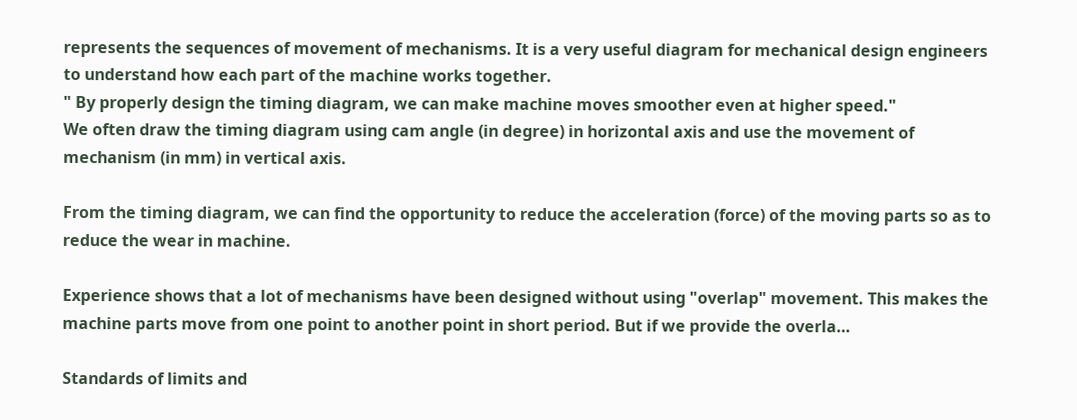represents the sequences of movement of mechanisms. It is a very useful diagram for mechanical design engineers to understand how each part of the machine works together.
" By properly design the timing diagram, we can make machine moves smoother even at higher speed."
We often draw the timing diagram using cam angle (in degree) in horizontal axis and use the movement of mechanism (in mm) in vertical axis.

From the timing diagram, we can find the opportunity to reduce the acceleration (force) of the moving parts so as to reduce the wear in machine.

Experience shows that a lot of mechanisms have been designed without using "overlap" movement. This makes the machine parts move from one point to another point in short period. But if we provide the overla…

Standards of limits and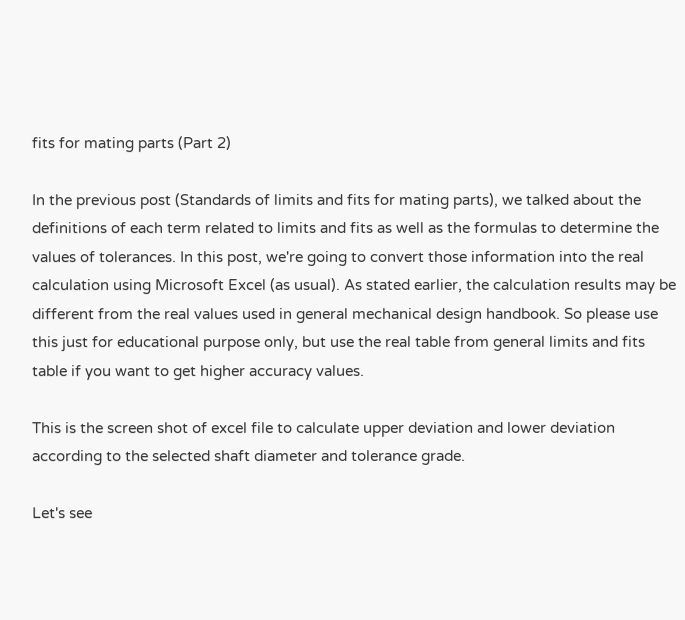fits for mating parts (Part 2)

In the previous post (Standards of limits and fits for mating parts), we talked about the definitions of each term related to limits and fits as well as the formulas to determine the values of tolerances. In this post, we're going to convert those information into the real calculation using Microsoft Excel (as usual). As stated earlier, the calculation results may be different from the real values used in general mechanical design handbook. So please use this just for educational purpose only, but use the real table from general limits and fits table if you want to get higher accuracy values.

This is the screen shot of excel file to calculate upper deviation and lower deviation according to the selected shaft diameter and tolerance grade.

Let's see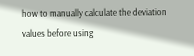how to manually calculate the deviation values before using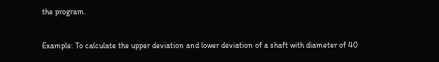the program.

Example: To calculate the upper deviation and lower deviation of a shaft with diameter of 40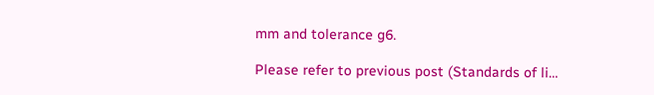mm and tolerance g6.

Please refer to previous post (Standards of li…